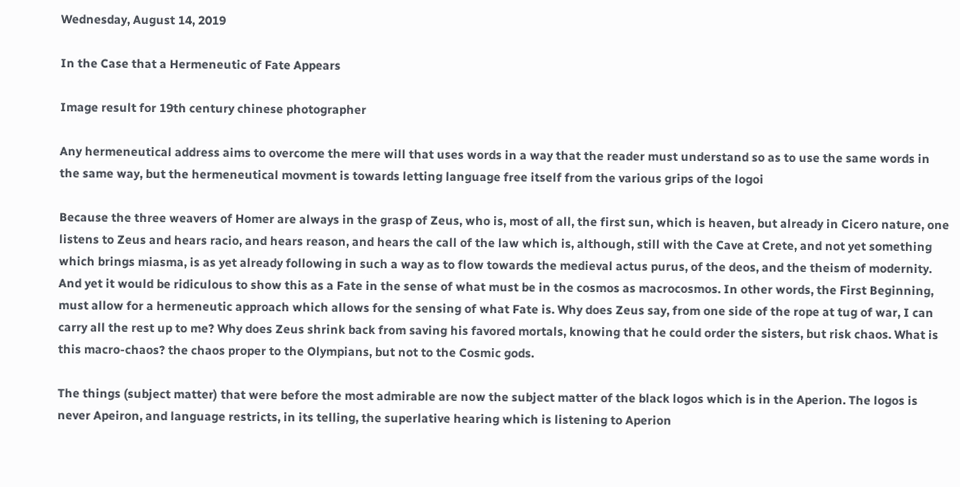Wednesday, August 14, 2019

In the Case that a Hermeneutic of Fate Appears

Image result for 19th century chinese photographer

Any hermeneutical address aims to overcome the mere will that uses words in a way that the reader must understand so as to use the same words in the same way, but the hermeneutical movment is towards letting language free itself from the various grips of the logoi

Because the three weavers of Homer are always in the grasp of Zeus, who is, most of all, the first sun, which is heaven, but already in Cicero nature, one listens to Zeus and hears racio, and hears reason, and hears the call of the law which is, although, still with the Cave at Crete, and not yet something which brings miasma, is as yet already following in such a way as to flow towards the medieval actus purus, of the deos, and the theism of modernity. And yet it would be ridiculous to show this as a Fate in the sense of what must be in the cosmos as macrocosmos. In other words, the First Beginning, must allow for a hermeneutic approach which allows for the sensing of what Fate is. Why does Zeus say, from one side of the rope at tug of war, I can carry all the rest up to me? Why does Zeus shrink back from saving his favored mortals, knowing that he could order the sisters, but risk chaos. What is this macro-chaos? the chaos proper to the Olympians, but not to the Cosmic gods.

The things (subject matter) that were before the most admirable are now the subject matter of the black logos which is in the Aperion. The logos is never Apeiron, and language restricts, in its telling, the superlative hearing which is listening to Aperion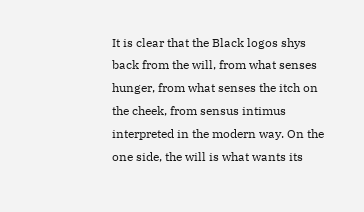It is clear that the Black logos shys back from the will, from what senses hunger, from what senses the itch on the cheek, from sensus intimus interpreted in the modern way. On the one side, the will is what wants its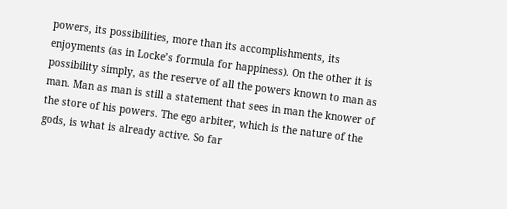powers, its possibilities, more than its accomplishments, its enjoyments (as in Locke’s formula for happiness). On the other it is possibility simply, as the reserve of all the powers known to man as man. Man as man is still a statement that sees in man the knower of the store of his powers. The ego arbiter, which is the nature of the gods, is what is already active. So far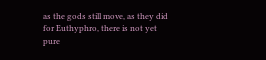as the gods still move, as they did for Euthyphro, there is not yet pure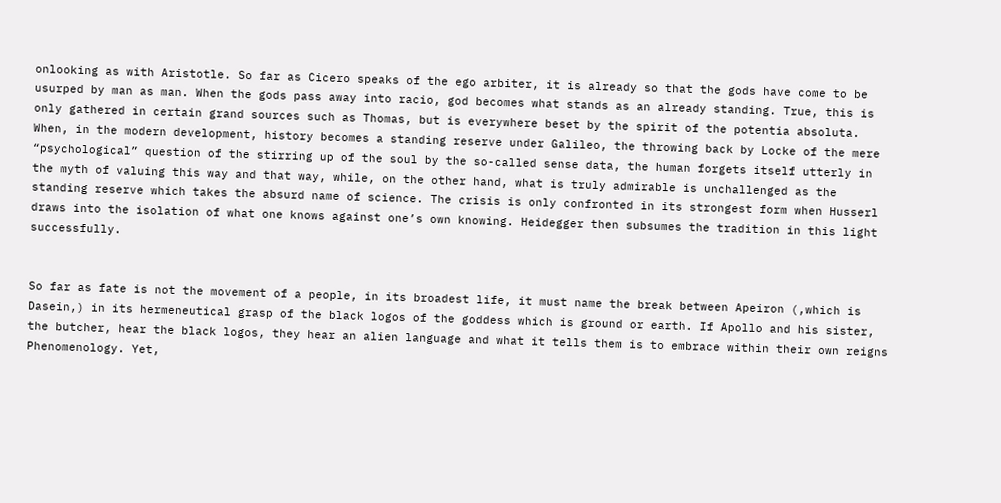onlooking as with Aristotle. So far as Cicero speaks of the ego arbiter, it is already so that the gods have come to be usurped by man as man. When the gods pass away into racio, god becomes what stands as an already standing. True, this is only gathered in certain grand sources such as Thomas, but is everywhere beset by the spirit of the potentia absoluta. When, in the modern development, history becomes a standing reserve under Galileo, the throwing back by Locke of the mere “psychological” question of the stirring up of the soul by the so-called sense data, the human forgets itself utterly in the myth of valuing this way and that way, while, on the other hand, what is truly admirable is unchallenged as the standing reserve which takes the absurd name of science. The crisis is only confronted in its strongest form when Husserl draws into the isolation of what one knows against one’s own knowing. Heidegger then subsumes the tradition in this light successfully.


So far as fate is not the movement of a people, in its broadest life, it must name the break between Apeiron (,which is Dasein,) in its hermeneutical grasp of the black logos of the goddess which is ground or earth. If Apollo and his sister, the butcher, hear the black logos, they hear an alien language and what it tells them is to embrace within their own reigns Phenomenology. Yet,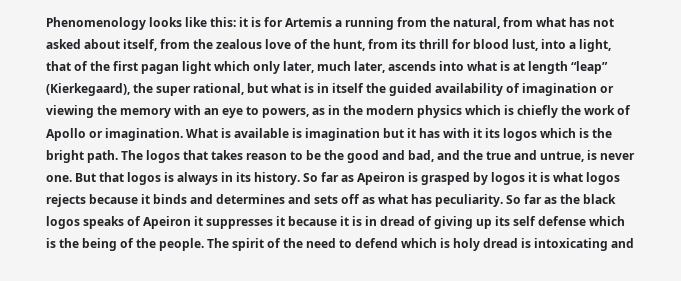Phenomenology looks like this: it is for Artemis a running from the natural, from what has not asked about itself, from the zealous love of the hunt, from its thrill for blood lust, into a light, that of the first pagan light which only later, much later, ascends into what is at length “leap” (Kierkegaard), the super rational, but what is in itself the guided availability of imagination or viewing the memory with an eye to powers, as in the modern physics which is chiefly the work of Apollo or imagination. What is available is imagination but it has with it its logos which is the bright path. The logos that takes reason to be the good and bad, and the true and untrue, is never one. But that logos is always in its history. So far as Apeiron is grasped by logos it is what logos rejects because it binds and determines and sets off as what has peculiarity. So far as the black logos speaks of Apeiron it suppresses it because it is in dread of giving up its self defense which is the being of the people. The spirit of the need to defend which is holy dread is intoxicating and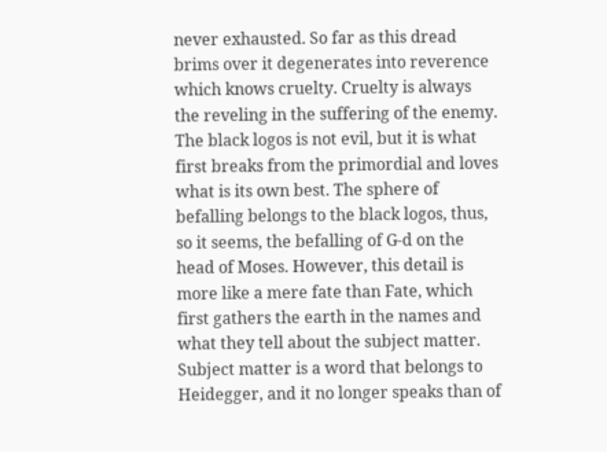never exhausted. So far as this dread brims over it degenerates into reverence which knows cruelty. Cruelty is always the reveling in the suffering of the enemy. The black logos is not evil, but it is what first breaks from the primordial and loves what is its own best. The sphere of befalling belongs to the black logos, thus, so it seems, the befalling of G-d on the head of Moses. However, this detail is more like a mere fate than Fate, which first gathers the earth in the names and what they tell about the subject matter. Subject matter is a word that belongs to Heidegger, and it no longer speaks than of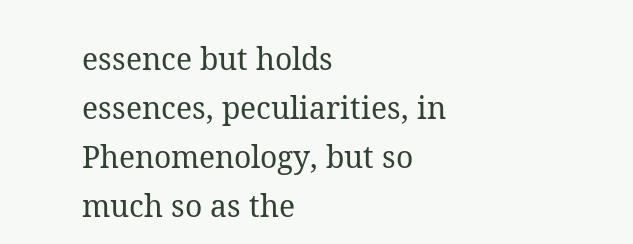essence but holds essences, peculiarities, in Phenomenology, but so much so as the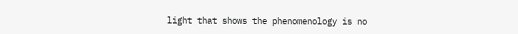light that shows the phenomenology is no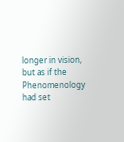longer in vision, but as if the Phenomenology had set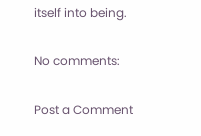itself into being.

No comments:

Post a Comment